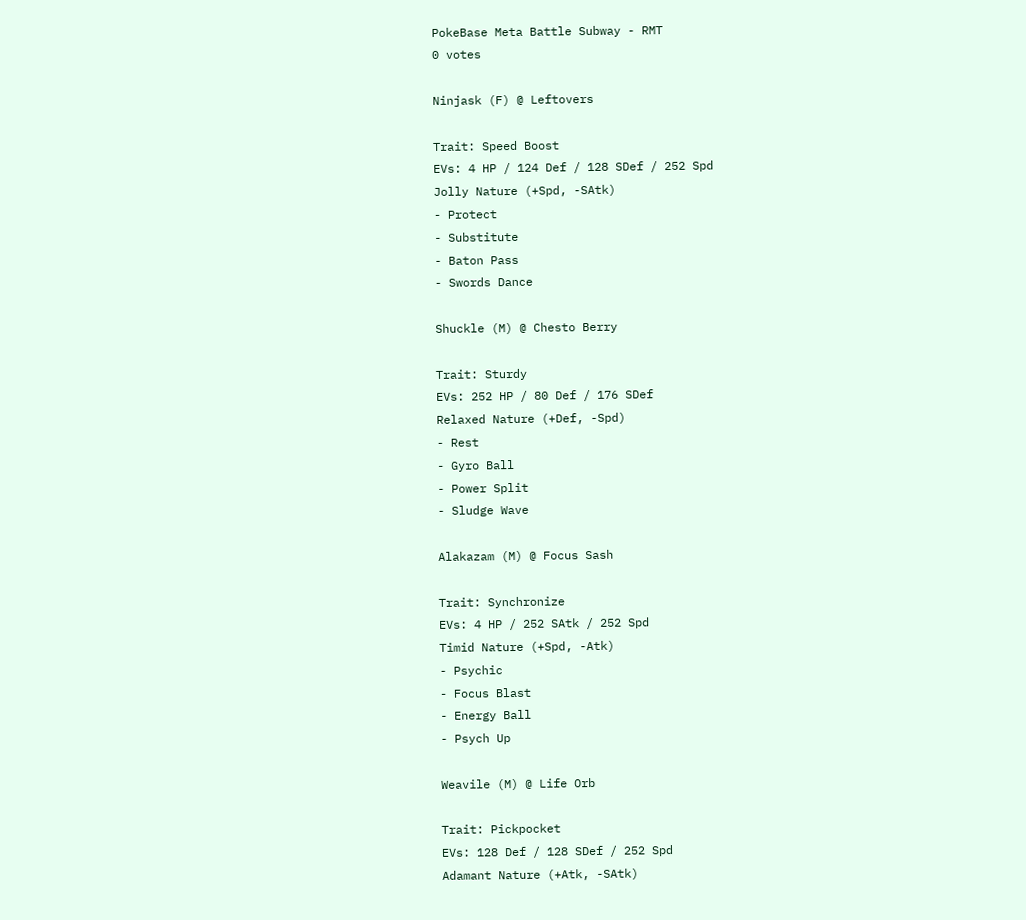PokeBase Meta Battle Subway - RMT
0 votes

Ninjask (F) @ Leftovers

Trait: Speed Boost
EVs: 4 HP / 124 Def / 128 SDef / 252 Spd
Jolly Nature (+Spd, -SAtk)
- Protect
- Substitute
- Baton Pass
- Swords Dance

Shuckle (M) @ Chesto Berry

Trait: Sturdy
EVs: 252 HP / 80 Def / 176 SDef
Relaxed Nature (+Def, -Spd)
- Rest
- Gyro Ball
- Power Split
- Sludge Wave

Alakazam (M) @ Focus Sash

Trait: Synchronize
EVs: 4 HP / 252 SAtk / 252 Spd
Timid Nature (+Spd, -Atk)
- Psychic
- Focus Blast
- Energy Ball
- Psych Up

Weavile (M) @ Life Orb

Trait: Pickpocket
EVs: 128 Def / 128 SDef / 252 Spd
Adamant Nature (+Atk, -SAtk)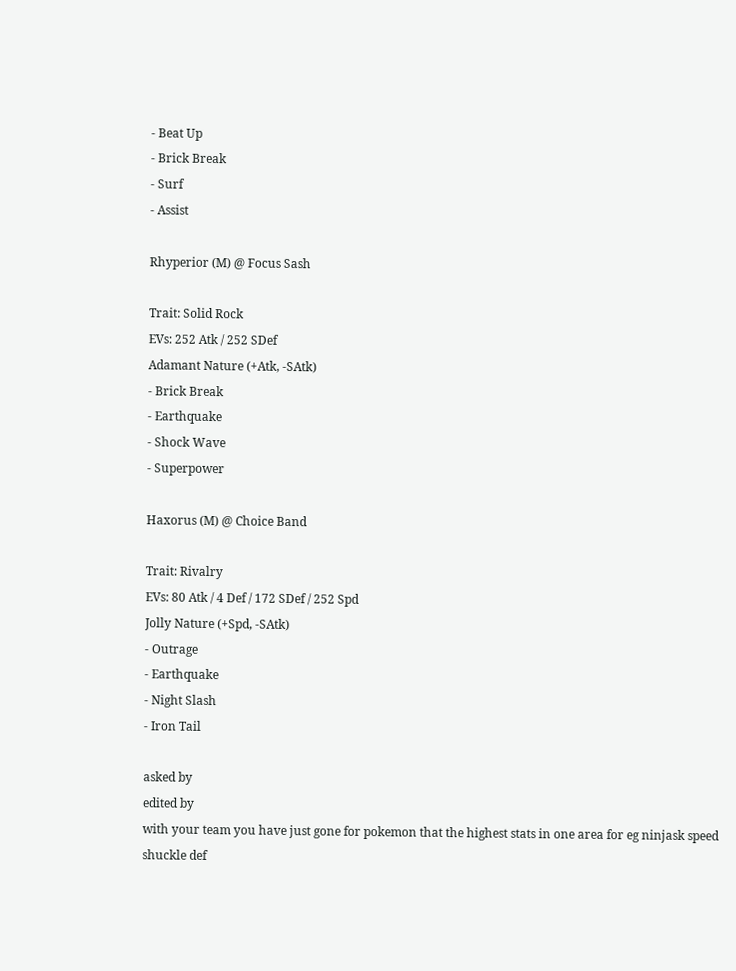- Beat Up
- Brick Break
- Surf
- Assist

Rhyperior (M) @ Focus Sash

Trait: Solid Rock
EVs: 252 Atk / 252 SDef
Adamant Nature (+Atk, -SAtk)
- Brick Break
- Earthquake
- Shock Wave
- Superpower

Haxorus (M) @ Choice Band

Trait: Rivalry
EVs: 80 Atk / 4 Def / 172 SDef / 252 Spd
Jolly Nature (+Spd, -SAtk)
- Outrage
- Earthquake
- Night Slash
- Iron Tail

asked by
edited by
with your team you have just gone for pokemon that the highest stats in one area for eg ninjask speed
shuckle def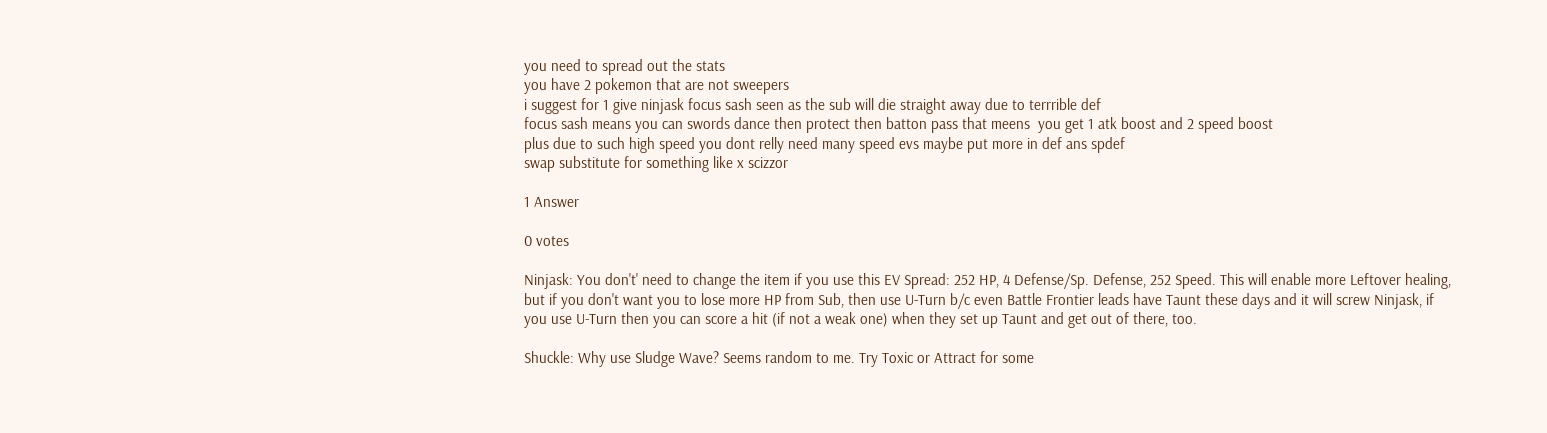you need to spread out the stats
you have 2 pokemon that are not sweepers
i suggest for 1 give ninjask focus sash seen as the sub will die straight away due to terrrible def
focus sash means you can swords dance then protect then batton pass that meens  you get 1 atk boost and 2 speed boost
plus due to such high speed you dont relly need many speed evs maybe put more in def ans spdef
swap substitute for something like x scizzor

1 Answer

0 votes

Ninjask: You don't' need to change the item if you use this EV Spread: 252 HP, 4 Defense/Sp. Defense, 252 Speed. This will enable more Leftover healing, but if you don't want you to lose more HP from Sub, then use U-Turn b/c even Battle Frontier leads have Taunt these days and it will screw Ninjask, if you use U-Turn then you can score a hit (if not a weak one) when they set up Taunt and get out of there, too.

Shuckle: Why use Sludge Wave? Seems random to me. Try Toxic or Attract for some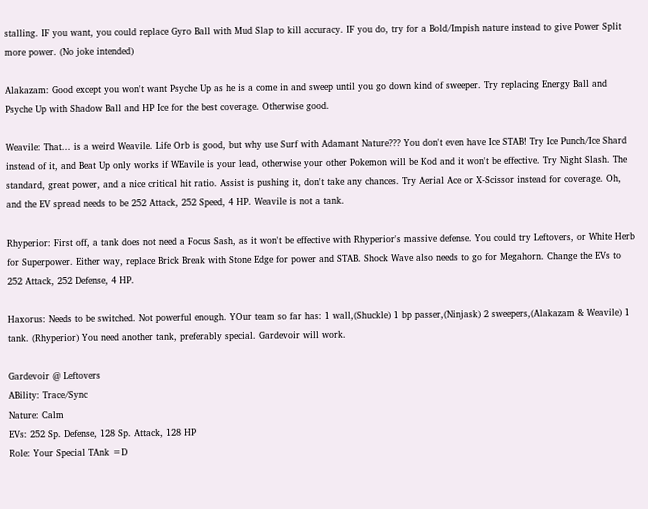stalling. IF you want, you could replace Gyro Ball with Mud Slap to kill accuracy. IF you do, try for a Bold/Impish nature instead to give Power Split more power. (No joke intended)

Alakazam: Good except you won't want Psyche Up as he is a come in and sweep until you go down kind of sweeper. Try replacing Energy Ball and Psyche Up with Shadow Ball and HP Ice for the best coverage. Otherwise good.

Weavile: That... is a weird Weavile. Life Orb is good, but why use Surf with Adamant Nature??? You don't even have Ice STAB! Try Ice Punch/Ice Shard instead of it, and Beat Up only works if WEavile is your lead, otherwise your other Pokemon will be Kod and it won't be effective. Try Night Slash. The standard, great power, and a nice critical hit ratio. Assist is pushing it, don't take any chances. Try Aerial Ace or X-Scissor instead for coverage. Oh, and the EV spread needs to be 252 Attack, 252 Speed, 4 HP. Weavile is not a tank.

Rhyperior: First off, a tank does not need a Focus Sash, as it won't be effective with Rhyperior's massive defense. You could try Leftovers, or White Herb for Superpower. Either way, replace Brick Break with Stone Edge for power and STAB. Shock Wave also needs to go for Megahorn. Change the EVs to 252 Attack, 252 Defense, 4 HP.

Haxorus: Needs to be switched. Not powerful enough. YOur team so far has: 1 wall,(Shuckle) 1 bp passer,(Ninjask) 2 sweepers,(Alakazam & Weavile) 1 tank. (Rhyperior) You need another tank, preferably special. Gardevoir will work.

Gardevoir @ Leftovers
ABility: Trace/Sync
Nature: Calm
EVs: 252 Sp. Defense, 128 Sp. Attack, 128 HP
Role: Your Special TAnk =D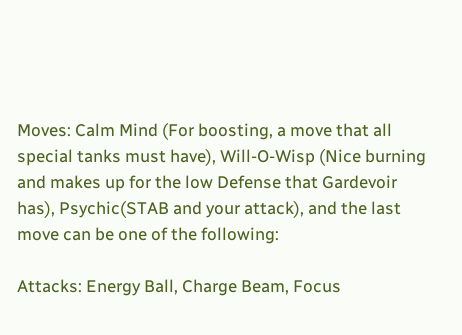Moves: Calm Mind (For boosting, a move that all special tanks must have), Will-O-Wisp (Nice burning and makes up for the low Defense that Gardevoir has), Psychic(STAB and your attack), and the last move can be one of the following:

Attacks: Energy Ball, Charge Beam, Focus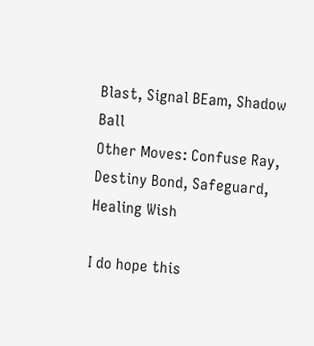Blast, Signal BEam, Shadow Ball
Other Moves: Confuse Ray, Destiny Bond, Safeguard, Healing Wish

I do hope this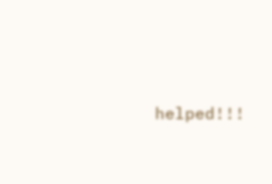helped!!!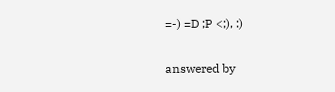=-) =D ;P <;), :)

answered by